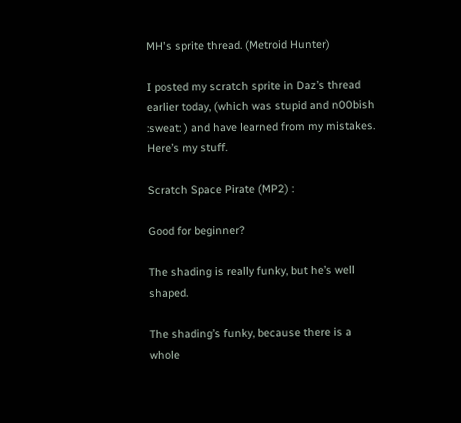MH's sprite thread. (Metroid Hunter)

I posted my scratch sprite in Daz’s thread earlier today, (which was stupid and n00bish :sweat: ) and have learned from my mistakes. Here’s my stuff.

Scratch Space Pirate (MP2) :

Good for beginner?

The shading is really funky, but he’s well shaped.

The shading’s funky, because there is a whole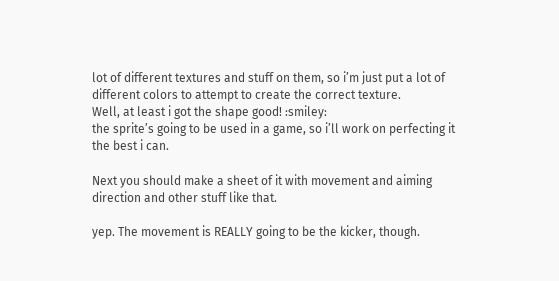lot of different textures and stuff on them, so i’m just put a lot of different colors to attempt to create the correct texture.
Well, at least i got the shape good! :smiley:
the sprite’s going to be used in a game, so i’ll work on perfecting it the best i can.

Next you should make a sheet of it with movement and aiming direction and other stuff like that.

yep. The movement is REALLY going to be the kicker, though.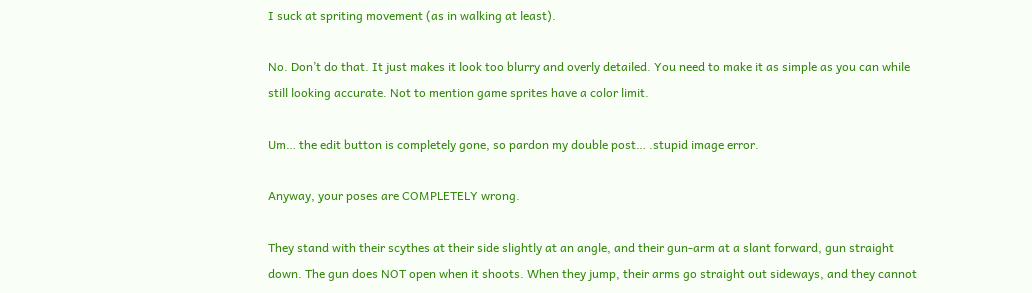I suck at spriting movement (as in walking at least).

No. Don’t do that. It just makes it look too blurry and overly detailed. You need to make it as simple as you can while still looking accurate. Not to mention game sprites have a color limit.

Um… the edit button is completely gone, so pardon my double post… .stupid image error.

Anyway, your poses are COMPLETELY wrong.

They stand with their scythes at their side slightly at an angle, and their gun-arm at a slant forward, gun straight down. The gun does NOT open when it shoots. When they jump, their arms go straight out sideways, and they cannot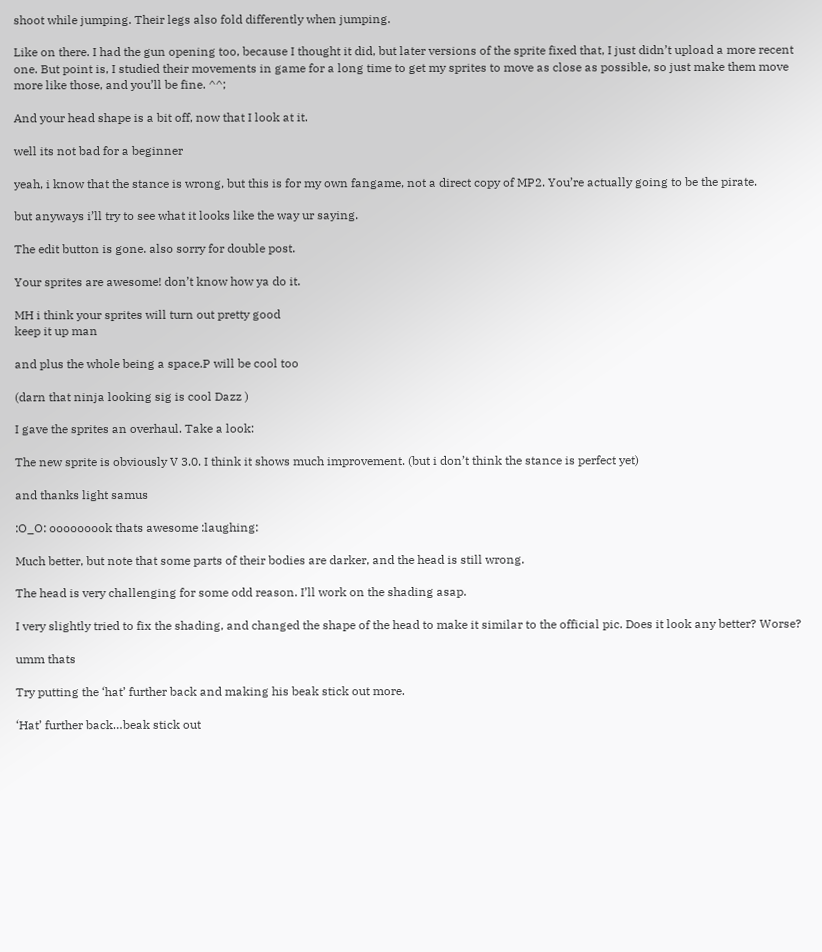shoot while jumping. Their legs also fold differently when jumping.

Like on there. I had the gun opening too, because I thought it did, but later versions of the sprite fixed that, I just didn’t upload a more recent one. But point is, I studied their movements in game for a long time to get my sprites to move as close as possible, so just make them move more like those, and you’ll be fine. ^^;

And your head shape is a bit off, now that I look at it.

well its not bad for a beginner

yeah, i know that the stance is wrong, but this is for my own fangame, not a direct copy of MP2. You’re actually going to be the pirate.

but anyways i’ll try to see what it looks like the way ur saying.

The edit button is gone. also sorry for double post.

Your sprites are awesome! don’t know how ya do it.

MH i think your sprites will turn out pretty good
keep it up man

and plus the whole being a space.P will be cool too

(darn that ninja looking sig is cool Dazz )

I gave the sprites an overhaul. Take a look:

The new sprite is obviously V 3.0. I think it shows much improvement. (but i don’t think the stance is perfect yet)

and thanks light samus

:O_O: ooooooook thats awesome :laughing:

Much better, but note that some parts of their bodies are darker, and the head is still wrong.

The head is very challenging for some odd reason. I’ll work on the shading asap.

I very slightly tried to fix the shading, and changed the shape of the head to make it similar to the official pic. Does it look any better? Worse?

umm thats

Try putting the ‘hat’ further back and making his beak stick out more.

‘Hat’ further back…beak stick out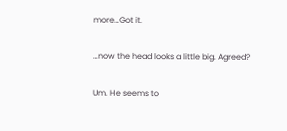more…Got it.

…now the head looks a little big. Agreed?

Um. He seems to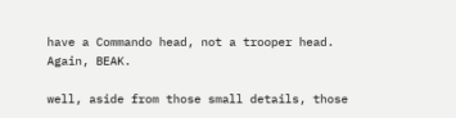have a Commando head, not a trooper head. Again, BEAK.

well, aside from those small details, those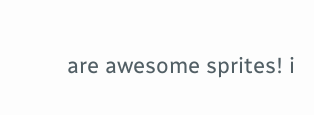are awesome sprites! i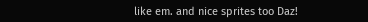like em. and nice sprites too Daz!